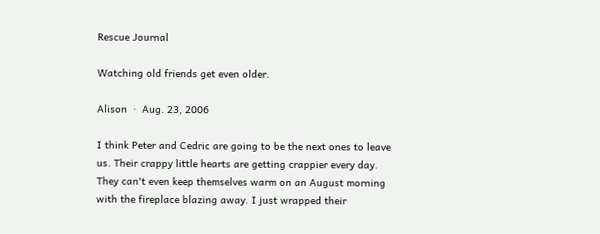Rescue Journal

Watching old friends get even older.

Alison  ·  Aug. 23, 2006

I think Peter and Cedric are going to be the next ones to leave us. Their crappy little hearts are getting crappier every day. They can't even keep themselves warm on an August morning with the fireplace blazing away. I just wrapped their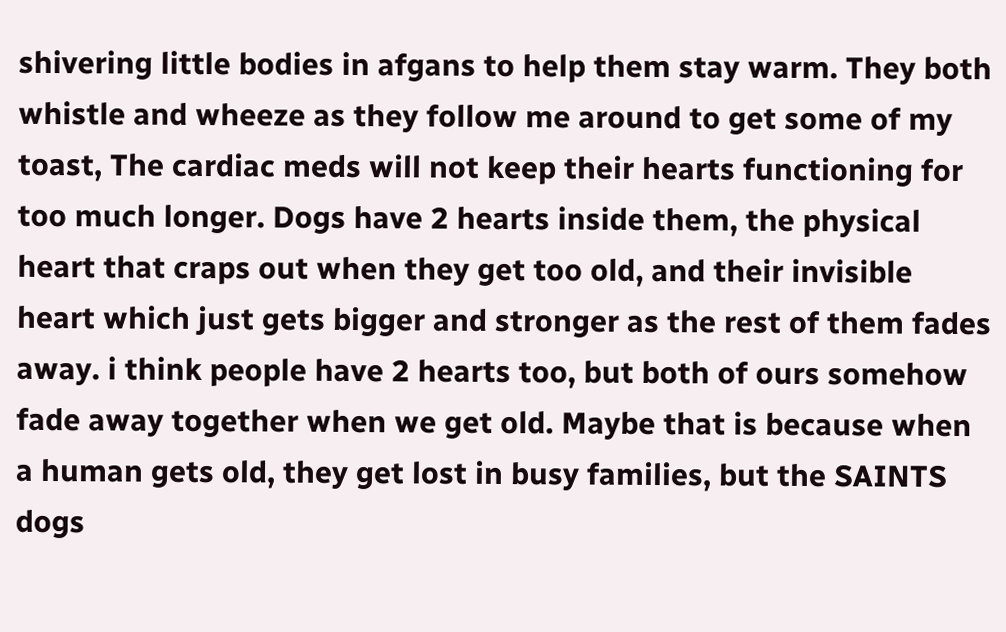shivering little bodies in afgans to help them stay warm. They both whistle and wheeze as they follow me around to get some of my toast, The cardiac meds will not keep their hearts functioning for too much longer. Dogs have 2 hearts inside them, the physical heart that craps out when they get too old, and their invisible heart which just gets bigger and stronger as the rest of them fades away. i think people have 2 hearts too, but both of ours somehow fade away together when we get old. Maybe that is because when a human gets old, they get lost in busy families, but the SAINTS dogs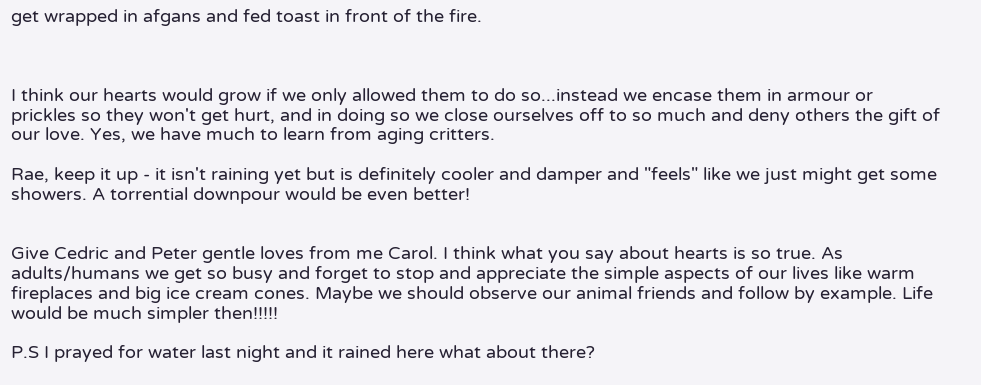get wrapped in afgans and fed toast in front of the fire.



I think our hearts would grow if we only allowed them to do so...instead we encase them in armour or prickles so they won't get hurt, and in doing so we close ourselves off to so much and deny others the gift of our love. Yes, we have much to learn from aging critters.

Rae, keep it up - it isn't raining yet but is definitely cooler and damper and "feels" like we just might get some showers. A torrential downpour would be even better!


Give Cedric and Peter gentle loves from me Carol. I think what you say about hearts is so true. As adults/humans we get so busy and forget to stop and appreciate the simple aspects of our lives like warm fireplaces and big ice cream cones. Maybe we should observe our animal friends and follow by example. Life would be much simpler then!!!!!

P.S I prayed for water last night and it rained here what about there?